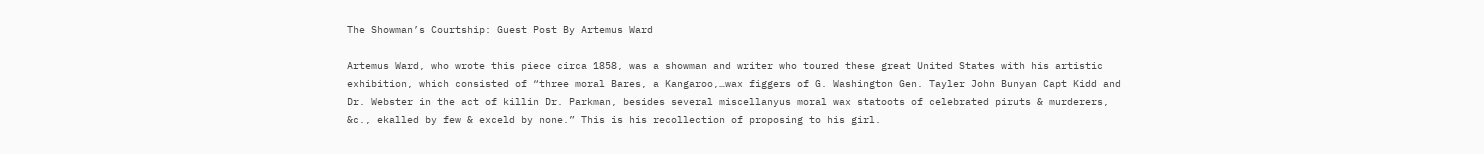The Showman’s Courtship: Guest Post By Artemus Ward

Artemus Ward, who wrote this piece circa 1858, was a showman and writer who toured these great United States with his artistic exhibition, which consisted of “three moral Bares, a Kangaroo,…wax figgers of G. Washington Gen. Tayler John Bunyan Capt Kidd and Dr. Webster in the act of killin Dr. Parkman, besides several miscellanyus moral wax statoots of celebrated piruts & murderers, &c., ekalled by few & exceld by none.” This is his recollection of proposing to his girl.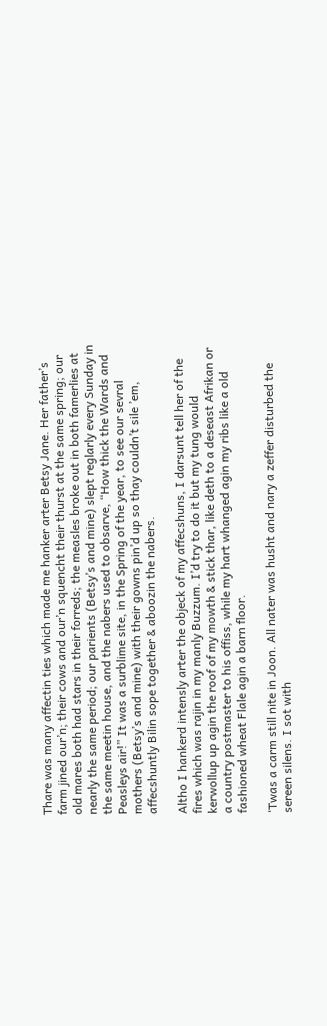Thare was many affectin ties which made me hanker arter Betsy Jane. Her father’s farm jined our’n; their cows and our’n squencht their thurst at the same spring; our old mares both had stars in their forreds; the measles broke out in both famerlies at nearly the same period; our parients (Betsy’s and mine) slept reglarly every Sunday in the same meetin house, and the nabers used to obsarve, “How thick the Wards and Peasleys air!” It was a surblime site, in the Spring of the year, to see our sevral mothers (Betsy’s and mine) with their gowns pin’d up so thay couldn’t sile ’em, affecshuntly Bilin sope together & aboozin the nabers.

Altho I hankerd intensly arter the objeck of my affecshuns, I darsunt tell her of the fires which was rajin in my manly Buzzum. I’d try to do it but my tung would kerwollup up agin the roof of my mowth & stick thar, like deth to a deseast Afrikan or a country postmaster to his offiss, while my hart whanged agin my ribs like a old fashioned wheat Flale agin a barn floor.

‘Twas a carm still nite in Joon. All nater was husht and nary a zeffer disturbed the sereen silens. I sot with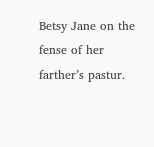Betsy Jane on the fense of her farther’s pastur.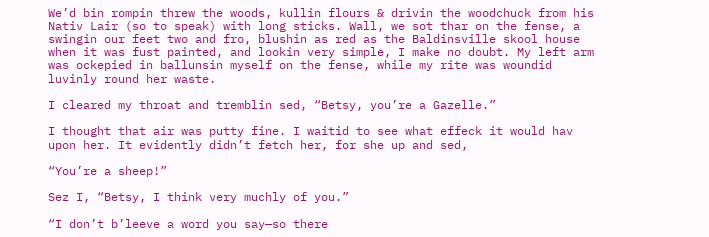We’d bin rompin threw the woods, kullin flours & drivin the woodchuck from his Nativ Lair (so to speak) with long sticks. Wall, we sot thar on the fense, a swingin our feet two and fro, blushin as red as the Baldinsville skool house when it was fust painted, and lookin very simple, I make no doubt. My left arm was ockepied in ballunsin myself on the fense, while my rite was woundid luvinly round her waste.

I cleared my throat and tremblin sed, “Betsy, you’re a Gazelle.”

I thought that air was putty fine. I waitid to see what effeck it would hav upon her. It evidently didn’t fetch her, for she up and sed,

“You’re a sheep!”

Sez I, “Betsy, I think very muchly of you.”

“I don’t b’leeve a word you say—so there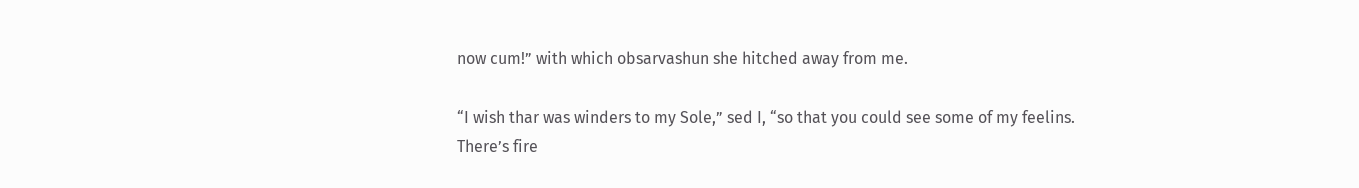now cum!” with which obsarvashun she hitched away from me.

“I wish thar was winders to my Sole,” sed I, “so that you could see some of my feelins. There’s fire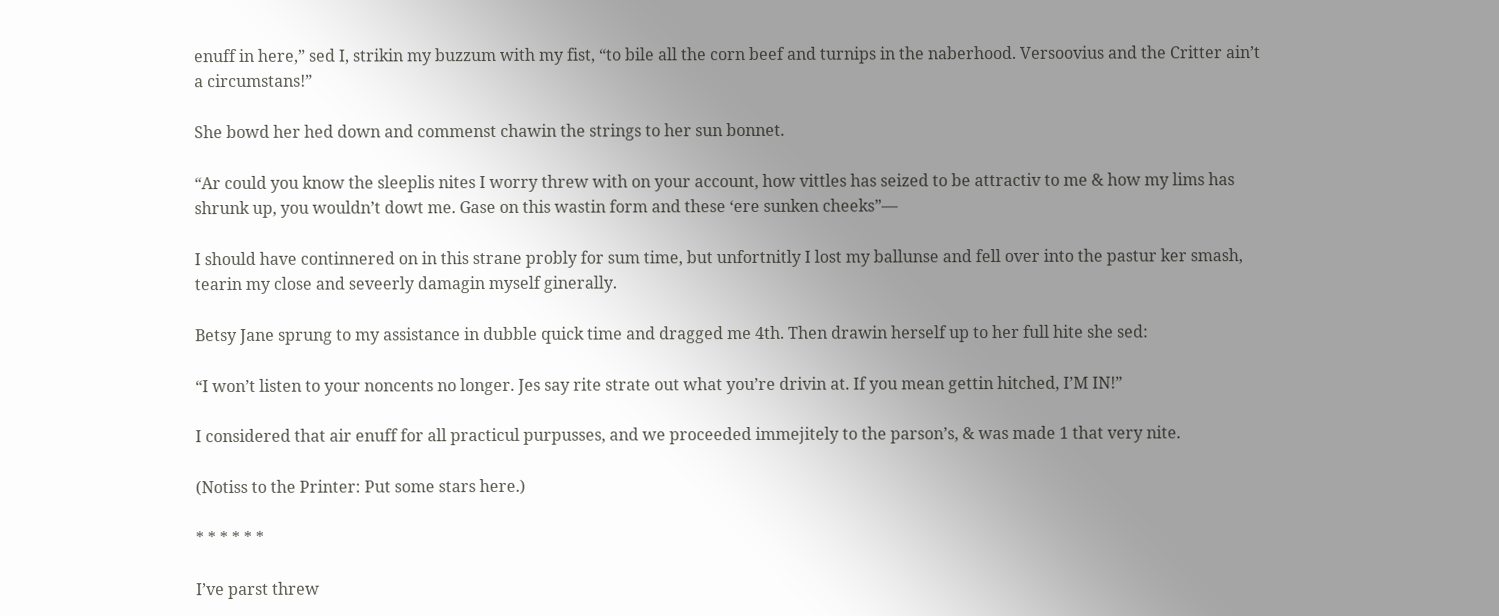enuff in here,” sed I, strikin my buzzum with my fist, “to bile all the corn beef and turnips in the naberhood. Versoovius and the Critter ain’t a circumstans!”

She bowd her hed down and commenst chawin the strings to her sun bonnet.

“Ar could you know the sleeplis nites I worry threw with on your account, how vittles has seized to be attractiv to me & how my lims has shrunk up, you wouldn’t dowt me. Gase on this wastin form and these ‘ere sunken cheeks”—

I should have continnered on in this strane probly for sum time, but unfortnitly I lost my ballunse and fell over into the pastur ker smash, tearin my close and seveerly damagin myself ginerally.

Betsy Jane sprung to my assistance in dubble quick time and dragged me 4th. Then drawin herself up to her full hite she sed:

“I won’t listen to your noncents no longer. Jes say rite strate out what you’re drivin at. If you mean gettin hitched, I’M IN!”

I considered that air enuff for all practicul purpusses, and we proceeded immejitely to the parson’s, & was made 1 that very nite.

(Notiss to the Printer: Put some stars here.)

* * * * * *

I’ve parst threw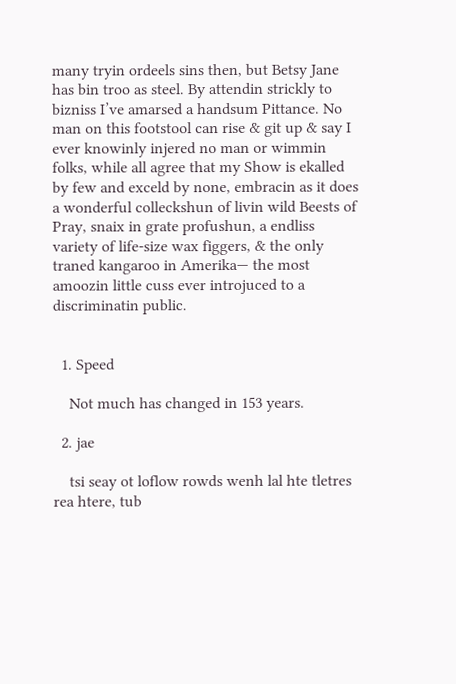many tryin ordeels sins then, but Betsy Jane has bin troo as steel. By attendin strickly to bizniss I’ve amarsed a handsum Pittance. No man on this footstool can rise & git up & say I ever knowinly injered no man or wimmin folks, while all agree that my Show is ekalled by few and exceld by none, embracin as it does a wonderful colleckshun of livin wild Beests of Pray, snaix in grate profushun, a endliss variety of life-size wax figgers, & the only traned kangaroo in Amerika— the most amoozin little cuss ever introjuced to a discriminatin public.


  1. Speed

    Not much has changed in 153 years.

  2. jae

    tsi seay ot loflow rowds wenh lal hte tletres rea htere, tub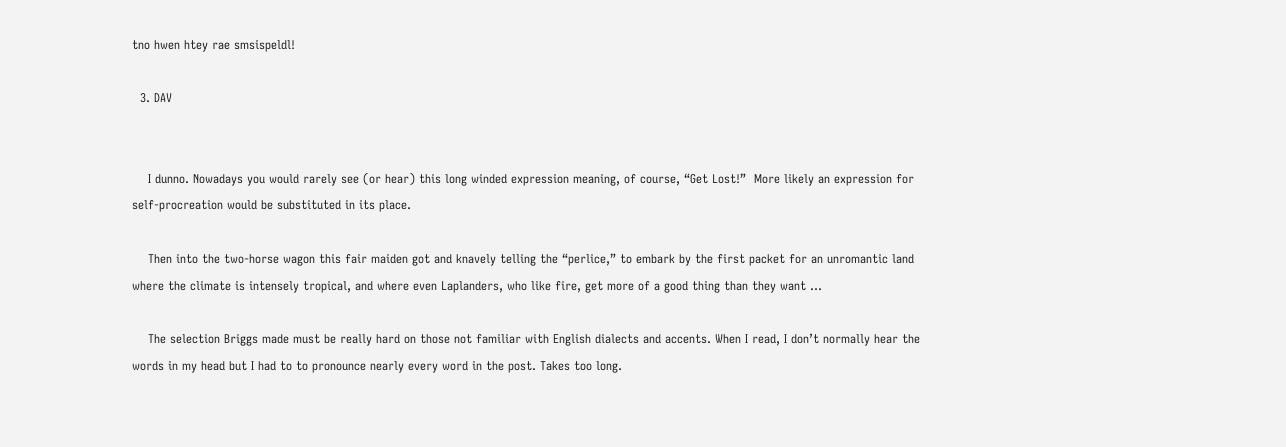tno hwen htey rae smsispeldl!

  3. DAV


    I dunno. Nowadays you would rarely see (or hear) this long winded expression meaning, of course, “Get Lost!”  More likely an expression for self-procreation would be substituted in its place.

    Then into the two-horse wagon this fair maiden got and knavely telling the “perlice,” to embark by the first packet for an unromantic land where the climate is intensely tropical, and where even Laplanders, who like fire, get more of a good thing than they want …

    The selection Briggs made must be really hard on those not familiar with English dialects and accents. When I read, I don’t normally hear the words in my head but I had to to pronounce nearly every word in the post. Takes too long.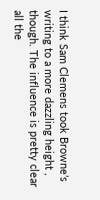I think Sam Clemens took Browne’s writing to a more dazzling height , though. The influence is pretty clear all the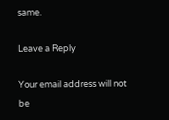same.

Leave a Reply

Your email address will not be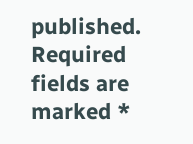published. Required fields are marked *